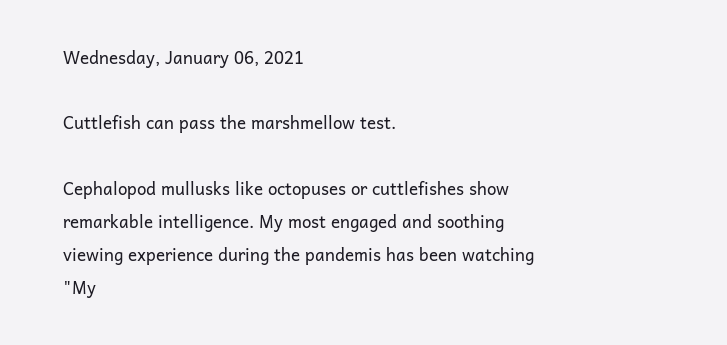Wednesday, January 06, 2021

Cuttlefish can pass the marshmellow test.

Cephalopod mullusks like octopuses or cuttlefishes show remarkable intelligence. My most engaged and soothing viewing experience during the pandemis has been watching "My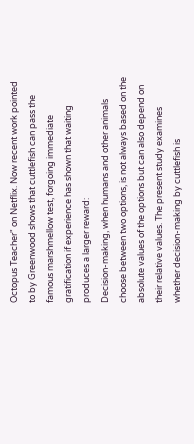Octopus Teacher" on Netflix. Now recent work pointed to by Greenwood shows that cuttlefish can pass the famous marshmellow test, forgoing immediate gratification if experience has shown that waiting produces a larger reward:
Decision-making, when humans and other animals choose between two options, is not always based on the absolute values of the options but can also depend on their relative values. The present study examines whether decision-making by cuttlefish is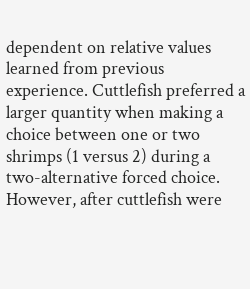dependent on relative values learned from previous experience. Cuttlefish preferred a larger quantity when making a choice between one or two shrimps (1 versus 2) during a two-alternative forced choice. However, after cuttlefish were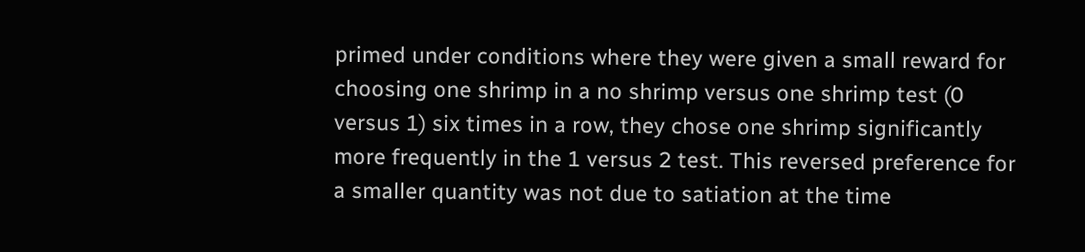primed under conditions where they were given a small reward for choosing one shrimp in a no shrimp versus one shrimp test (0 versus 1) six times in a row, they chose one shrimp significantly more frequently in the 1 versus 2 test. This reversed preference for a smaller quantity was not due to satiation at the time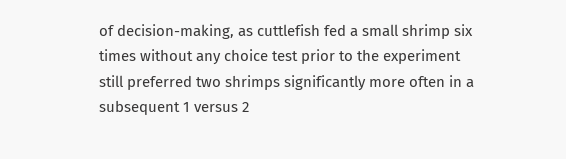of decision-making, as cuttlefish fed a small shrimp six times without any choice test prior to the experiment still preferred two shrimps significantly more often in a subsequent 1 versus 2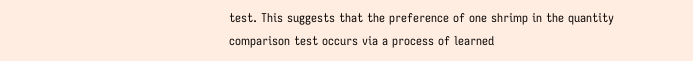test. This suggests that the preference of one shrimp in the quantity comparison test occurs via a process of learned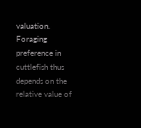valuation. Foraging preference in cuttlefish thus depends on the relative value of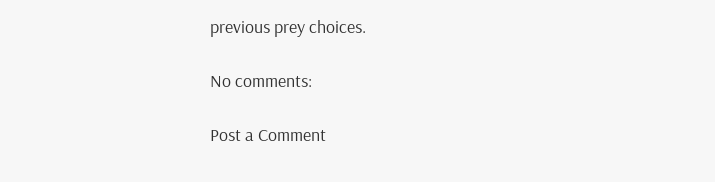previous prey choices.

No comments:

Post a Comment